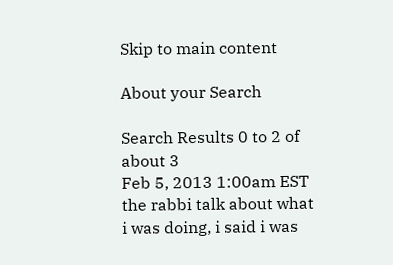Skip to main content

About your Search

Search Results 0 to 2 of about 3
Feb 5, 2013 1:00am EST
the rabbi talk about what i was doing, i said i was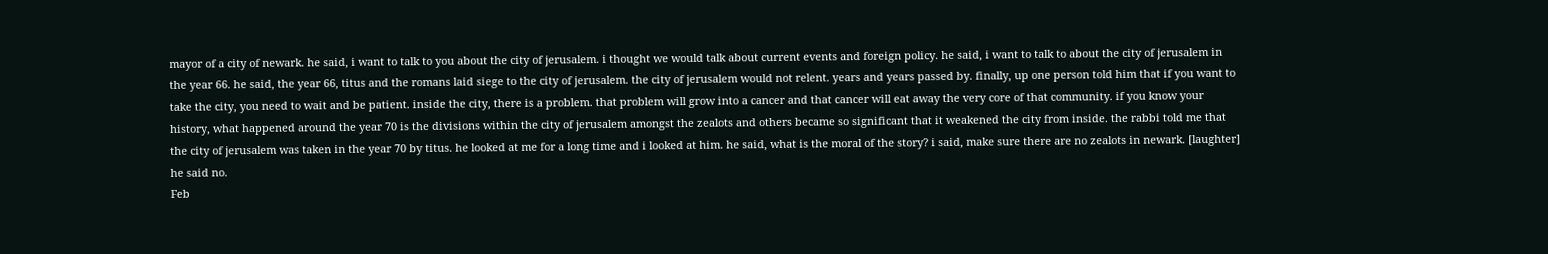mayor of a city of newark. he said, i want to talk to you about the city of jerusalem. i thought we would talk about current events and foreign policy. he said, i want to talk to about the city of jerusalem in the year 66. he said, the year 66, titus and the romans laid siege to the city of jerusalem. the city of jerusalem would not relent. years and years passed by. finally, up one person told him that if you want to take the city, you need to wait and be patient. inside the city, there is a problem. that problem will grow into a cancer and that cancer will eat away the very core of that community. if you know your history, what happened around the year 70 is the divisions within the city of jerusalem amongst the zealots and others became so significant that it weakened the city from inside. the rabbi told me that the city of jerusalem was taken in the year 70 by titus. he looked at me for a long time and i looked at him. he said, what is the moral of the story? i said, make sure there are no zealots in newark. [laughter] he said no.
Feb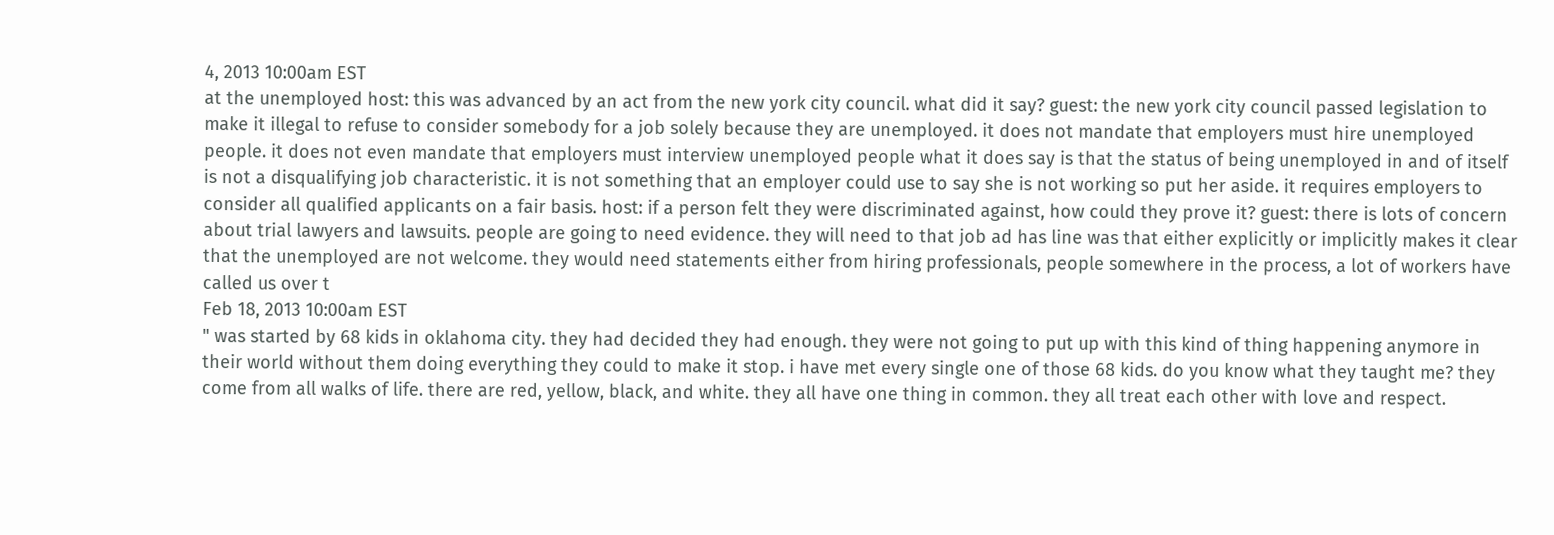4, 2013 10:00am EST
at the unemployed host: this was advanced by an act from the new york city council. what did it say? guest: the new york city council passed legislation to make it illegal to refuse to consider somebody for a job solely because they are unemployed. it does not mandate that employers must hire unemployed people. it does not even mandate that employers must interview unemployed people what it does say is that the status of being unemployed in and of itself is not a disqualifying job characteristic. it is not something that an employer could use to say she is not working so put her aside. it requires employers to consider all qualified applicants on a fair basis. host: if a person felt they were discriminated against, how could they prove it? guest: there is lots of concern about trial lawyers and lawsuits. people are going to need evidence. they will need to that job ad has line was that either explicitly or implicitly makes it clear that the unemployed are not welcome. they would need statements either from hiring professionals, people somewhere in the process, a lot of workers have called us over t
Feb 18, 2013 10:00am EST
" was started by 68 kids in oklahoma city. they had decided they had enough. they were not going to put up with this kind of thing happening anymore in their world without them doing everything they could to make it stop. i have met every single one of those 68 kids. do you know what they taught me? they come from all walks of life. there are red, yellow, black, and white. they all have one thing in common. they all treat each other with love and respect.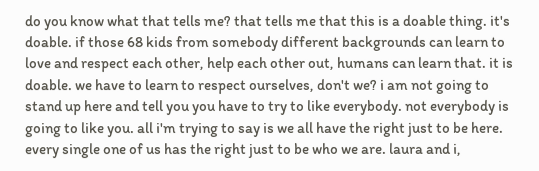do you know what that tells me? that tells me that this is a doable thing. it's doable. if those 68 kids from somebody different backgrounds can learn to love and respect each other, help each other out, humans can learn that. it is doable. we have to learn to respect ourselves, don't we? i am not going to stand up here and tell you you have to try to like everybody. not everybody is going to like you. all i'm trying to say is we all have the right just to be here. every single one of us has the right just to be who we are. laura and i,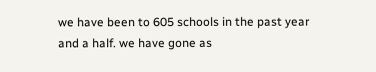we have been to 605 schools in the past year and a half. we have gone as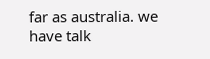far as australia. we have talk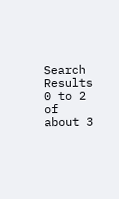Search Results 0 to 2 of about 3